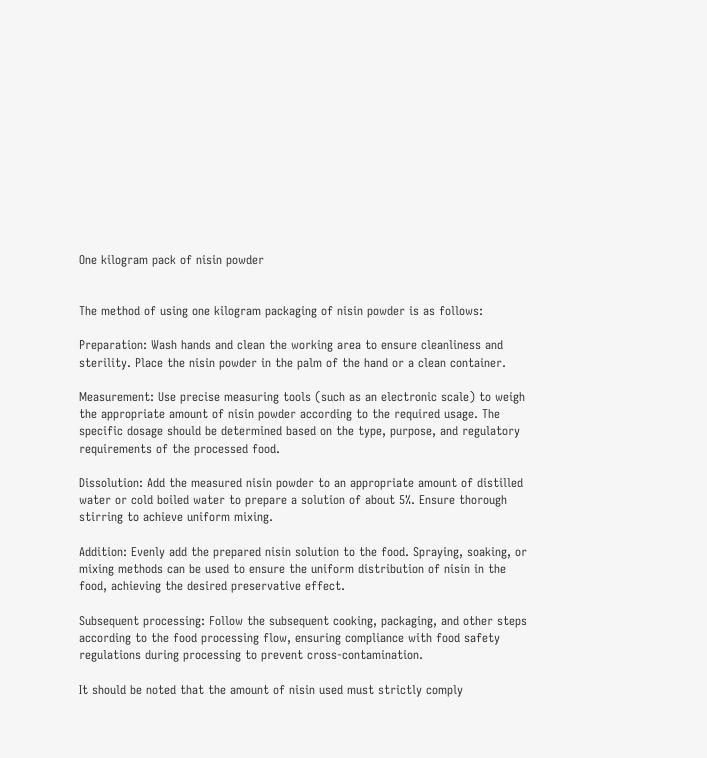One kilogram pack of nisin powder


The method of using one kilogram packaging of nisin powder is as follows:

Preparation: Wash hands and clean the working area to ensure cleanliness and sterility. Place the nisin powder in the palm of the hand or a clean container.

Measurement: Use precise measuring tools (such as an electronic scale) to weigh the appropriate amount of nisin powder according to the required usage. The specific dosage should be determined based on the type, purpose, and regulatory requirements of the processed food.

Dissolution: Add the measured nisin powder to an appropriate amount of distilled water or cold boiled water to prepare a solution of about 5%. Ensure thorough stirring to achieve uniform mixing.

Addition: Evenly add the prepared nisin solution to the food. Spraying, soaking, or mixing methods can be used to ensure the uniform distribution of nisin in the food, achieving the desired preservative effect.

Subsequent processing: Follow the subsequent cooking, packaging, and other steps according to the food processing flow, ensuring compliance with food safety regulations during processing to prevent cross-contamination.

It should be noted that the amount of nisin used must strictly comply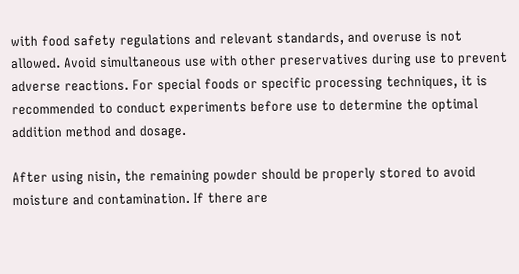with food safety regulations and relevant standards, and overuse is not allowed. Avoid simultaneous use with other preservatives during use to prevent adverse reactions. For special foods or specific processing techniques, it is recommended to conduct experiments before use to determine the optimal addition method and dosage.

After using nisin, the remaining powder should be properly stored to avoid moisture and contamination. If there are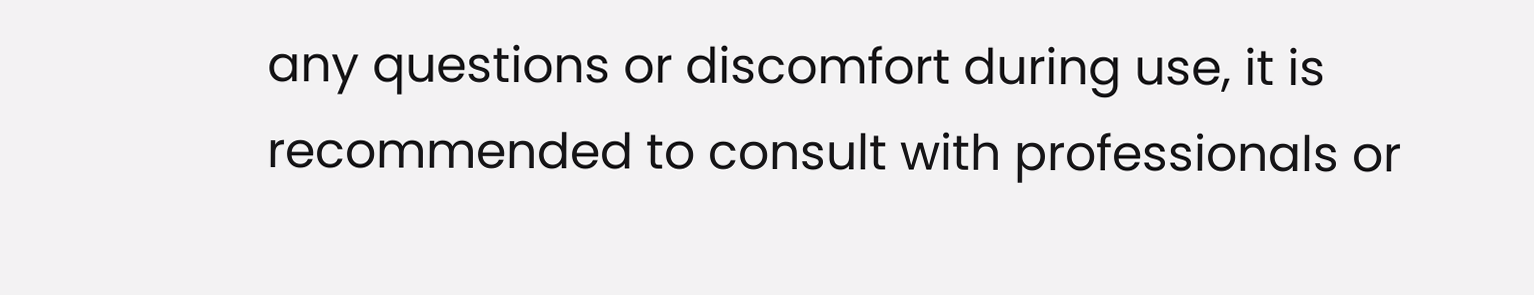any questions or discomfort during use, it is recommended to consult with professionals or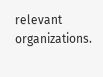relevant organizations.